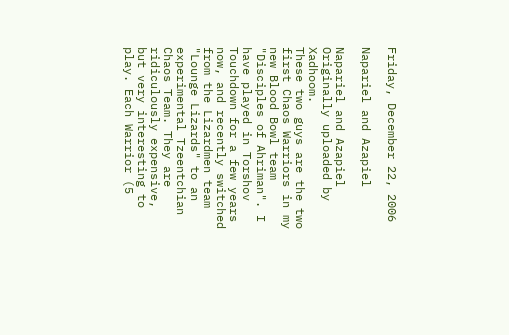Friday, December 22, 2006

Napariel and Azapiel

Napariel and Azapiel
Originally uploaded by Xadhoom.
These two guys are the two first Chaos Warriors in my new Blood Bowl team "Disciples of Ahriman". I have played in Torshov Touchdown for a few years now, and recently switched from the Lizardmen team "Lounge Lizards" to an experimental Tzeentchian Chaos Team. They are ridiculously expensive, but very interesting to play. Each Warrior (5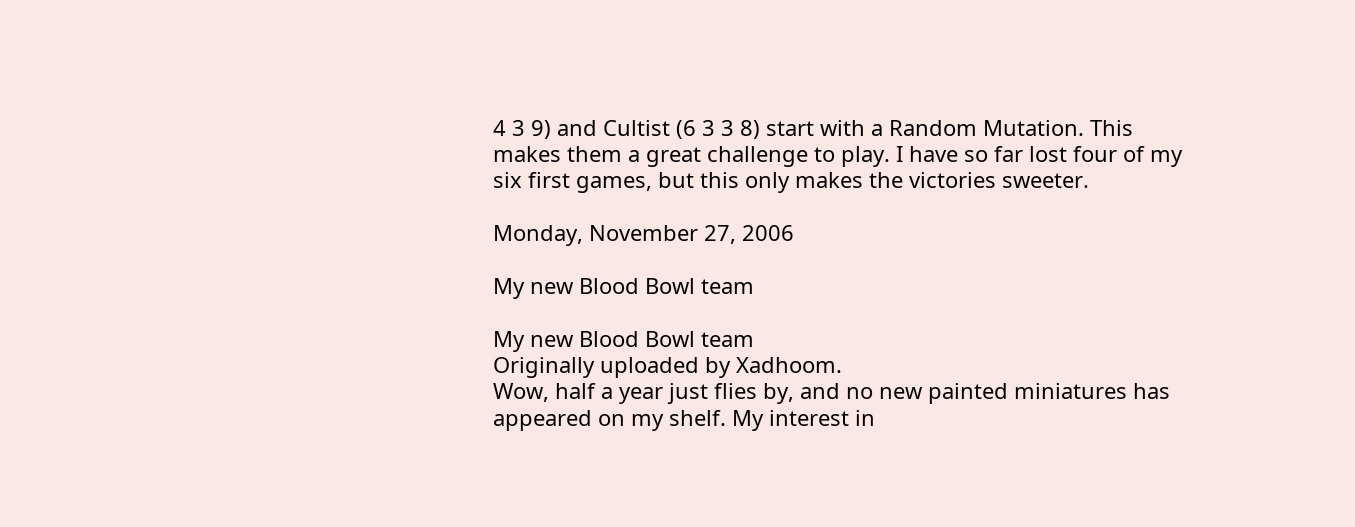4 3 9) and Cultist (6 3 3 8) start with a Random Mutation. This makes them a great challenge to play. I have so far lost four of my six first games, but this only makes the victories sweeter.

Monday, November 27, 2006

My new Blood Bowl team

My new Blood Bowl team
Originally uploaded by Xadhoom.
Wow, half a year just flies by, and no new painted miniatures has appeared on my shelf. My interest in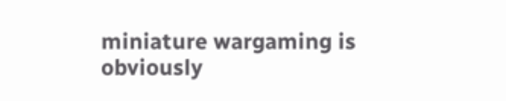miniature wargaming is obviously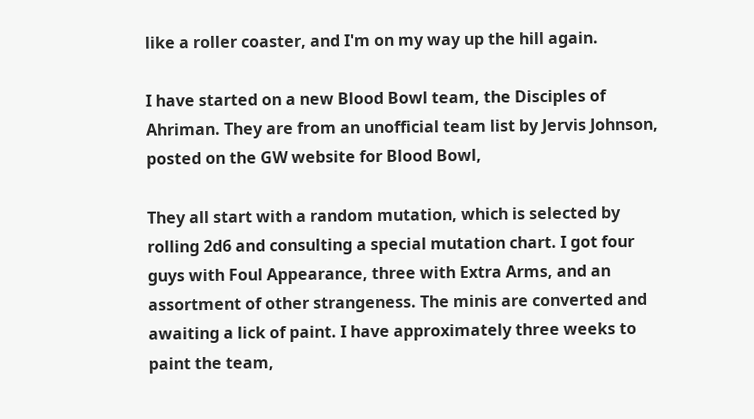like a roller coaster, and I'm on my way up the hill again.

I have started on a new Blood Bowl team, the Disciples of Ahriman. They are from an unofficial team list by Jervis Johnson, posted on the GW website for Blood Bowl,

They all start with a random mutation, which is selected by rolling 2d6 and consulting a special mutation chart. I got four guys with Foul Appearance, three with Extra Arms, and an assortment of other strangeness. The minis are converted and awaiting a lick of paint. I have approximately three weeks to paint the team,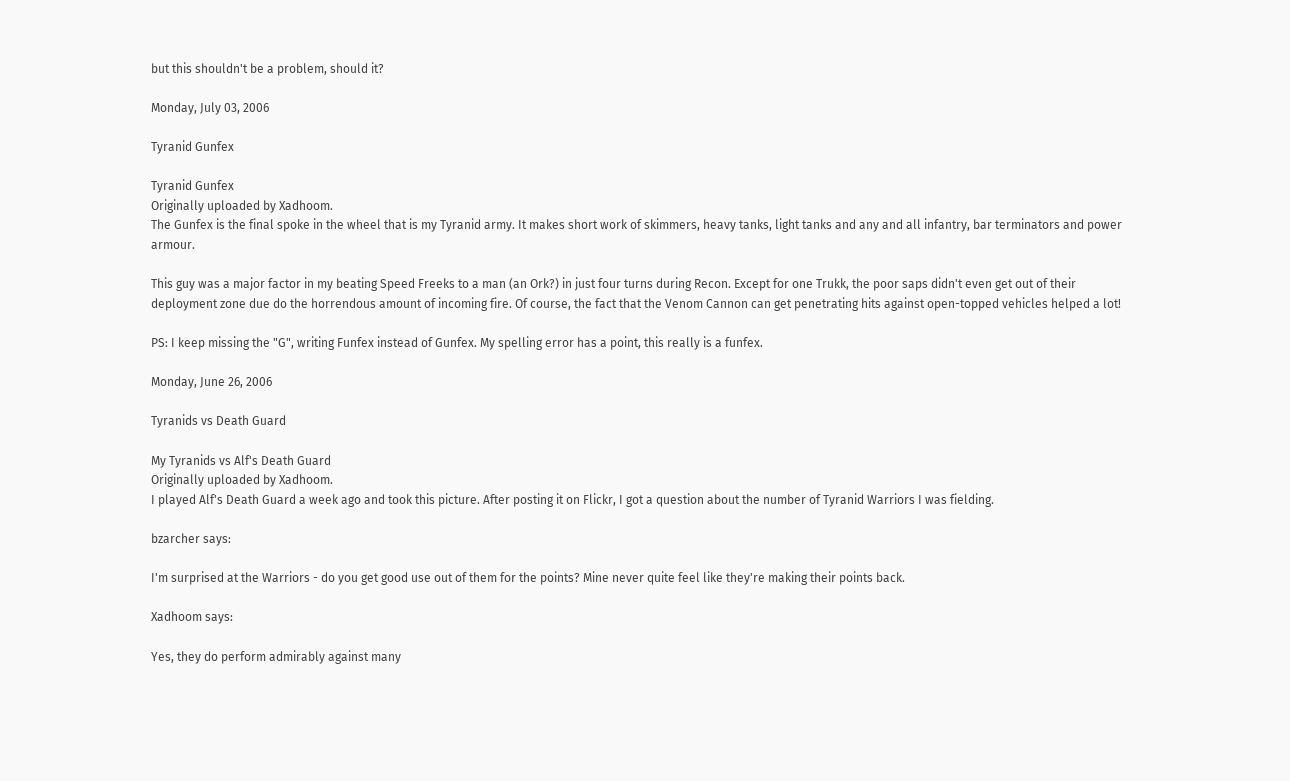but this shouldn't be a problem, should it?

Monday, July 03, 2006

Tyranid Gunfex

Tyranid Gunfex
Originally uploaded by Xadhoom.
The Gunfex is the final spoke in the wheel that is my Tyranid army. It makes short work of skimmers, heavy tanks, light tanks and any and all infantry, bar terminators and power armour.

This guy was a major factor in my beating Speed Freeks to a man (an Ork?) in just four turns during Recon. Except for one Trukk, the poor saps didn't even get out of their deployment zone due do the horrendous amount of incoming fire. Of course, the fact that the Venom Cannon can get penetrating hits against open-topped vehicles helped a lot!

PS: I keep missing the "G", writing Funfex instead of Gunfex. My spelling error has a point, this really is a funfex.

Monday, June 26, 2006

Tyranids vs Death Guard

My Tyranids vs Alf's Death Guard
Originally uploaded by Xadhoom.
I played Alf's Death Guard a week ago and took this picture. After posting it on Flickr, I got a question about the number of Tyranid Warriors I was fielding.

bzarcher says:

I'm surprised at the Warriors - do you get good use out of them for the points? Mine never quite feel like they're making their points back.

Xadhoom says:

Yes, they do perform admirably against many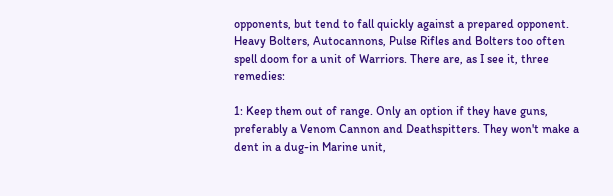opponents, but tend to fall quickly against a prepared opponent. Heavy Bolters, Autocannons, Pulse Rifles and Bolters too often spell doom for a unit of Warriors. There are, as I see it, three remedies:

1: Keep them out of range. Only an option if they have guns, preferably a Venom Cannon and Deathspitters. They won't make a dent in a dug-in Marine unit,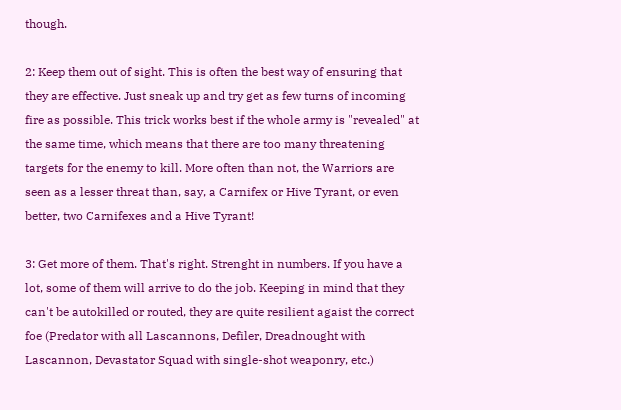though.

2: Keep them out of sight. This is often the best way of ensuring that they are effective. Just sneak up and try get as few turns of incoming fire as possible. This trick works best if the whole army is "revealed" at the same time, which means that there are too many threatening targets for the enemy to kill. More often than not, the Warriors are seen as a lesser threat than, say, a Carnifex or Hive Tyrant, or even better, two Carnifexes and a Hive Tyrant!

3: Get more of them. That's right. Strenght in numbers. If you have a lot, some of them will arrive to do the job. Keeping in mind that they can't be autokilled or routed, they are quite resilient agaist the correct foe (Predator with all Lascannons, Defiler, Dreadnought with Lascannon, Devastator Squad with single-shot weaponry, etc.)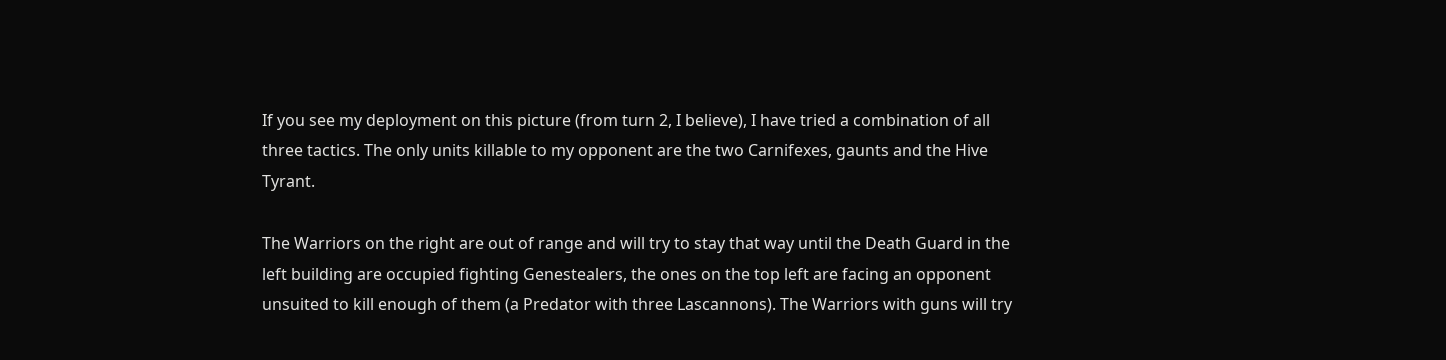If you see my deployment on this picture (from turn 2, I believe), I have tried a combination of all three tactics. The only units killable to my opponent are the two Carnifexes, gaunts and the Hive Tyrant.

The Warriors on the right are out of range and will try to stay that way until the Death Guard in the left building are occupied fighting Genestealers, the ones on the top left are facing an opponent unsuited to kill enough of them (a Predator with three Lascannons). The Warriors with guns will try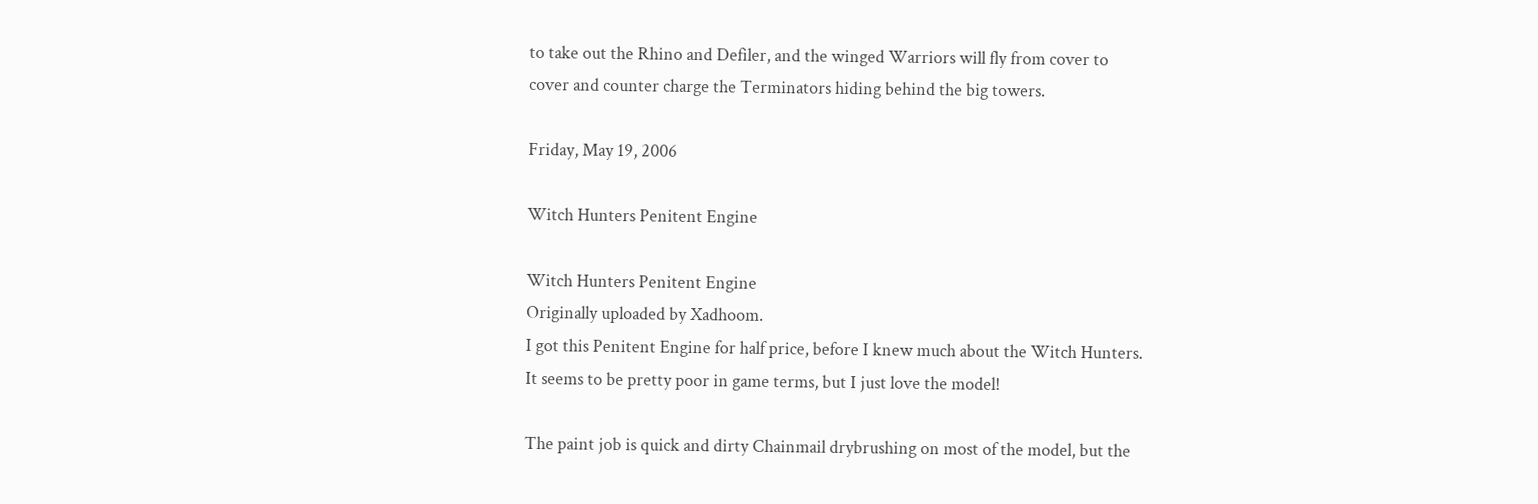to take out the Rhino and Defiler, and the winged Warriors will fly from cover to cover and counter charge the Terminators hiding behind the big towers.

Friday, May 19, 2006

Witch Hunters Penitent Engine

Witch Hunters Penitent Engine
Originally uploaded by Xadhoom.
I got this Penitent Engine for half price, before I knew much about the Witch Hunters. It seems to be pretty poor in game terms, but I just love the model!

The paint job is quick and dirty Chainmail drybrushing on most of the model, but the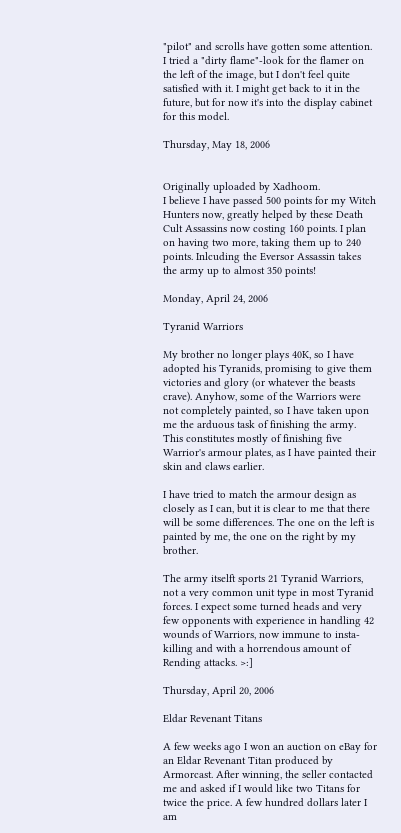"pilot" and scrolls have gotten some attention. I tried a "dirty flame"-look for the flamer on the left of the image, but I don't feel quite satisfied with it. I might get back to it in the future, but for now it's into the display cabinet for this model.

Thursday, May 18, 2006


Originally uploaded by Xadhoom.
I believe I have passed 500 points for my Witch Hunters now, greatly helped by these Death Cult Assassins now costing 160 points. I plan on having two more, taking them up to 240 points. Inlcuding the Eversor Assassin takes the army up to almost 350 points!

Monday, April 24, 2006

Tyranid Warriors

My brother no longer plays 40K, so I have adopted his Tyranids, promising to give them victories and glory (or whatever the beasts crave). Anyhow, some of the Warriors were not completely painted, so I have taken upon me the arduous task of finishing the army. This constitutes mostly of finishing five Warrior's armour plates, as I have painted their skin and claws earlier.

I have tried to match the armour design as closely as I can, but it is clear to me that there will be some differences. The one on the left is painted by me, the one on the right by my brother.

The army itselft sports 21 Tyranid Warriors, not a very common unit type in most Tyranid forces. I expect some turned heads and very few opponents with experience in handling 42 wounds of Warriors, now immune to insta-killing and with a horrendous amount of Rending attacks. >:]

Thursday, April 20, 2006

Eldar Revenant Titans

A few weeks ago I won an auction on eBay for an Eldar Revenant Titan produced by Armorcast. After winning, the seller contacted me and asked if I would like two Titans for twice the price. A few hundred dollars later I am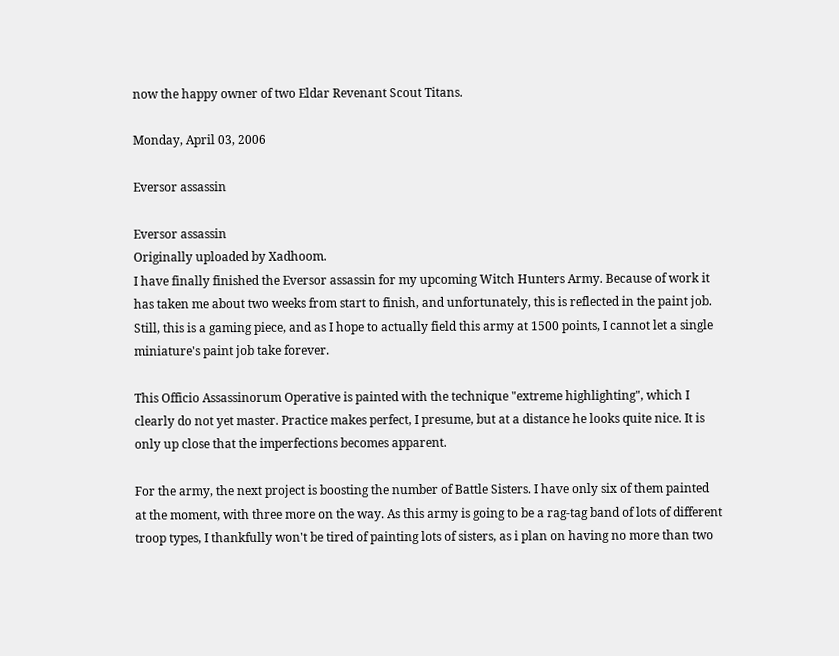now the happy owner of two Eldar Revenant Scout Titans.

Monday, April 03, 2006

Eversor assassin

Eversor assassin
Originally uploaded by Xadhoom.
I have finally finished the Eversor assassin for my upcoming Witch Hunters Army. Because of work it has taken me about two weeks from start to finish, and unfortunately, this is reflected in the paint job. Still, this is a gaming piece, and as I hope to actually field this army at 1500 points, I cannot let a single miniature's paint job take forever.

This Officio Assassinorum Operative is painted with the technique "extreme highlighting", which I clearly do not yet master. Practice makes perfect, I presume, but at a distance he looks quite nice. It is only up close that the imperfections becomes apparent.

For the army, the next project is boosting the number of Battle Sisters. I have only six of them painted at the moment, with three more on the way. As this army is going to be a rag-tag band of lots of different troop types, I thankfully won't be tired of painting lots of sisters, as i plan on having no more than two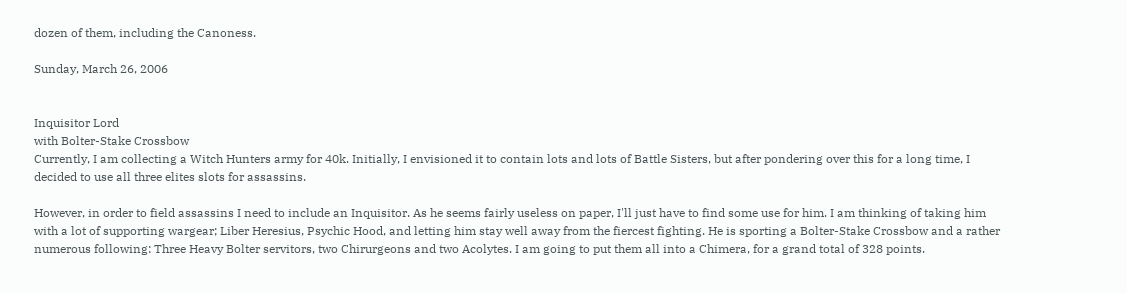dozen of them, including the Canoness.

Sunday, March 26, 2006


Inquisitor Lord
with Bolter-Stake Crossbow
Currently, I am collecting a Witch Hunters army for 40k. Initially, I envisioned it to contain lots and lots of Battle Sisters, but after pondering over this for a long time, I decided to use all three elites slots for assassins.

However, in order to field assassins I need to include an Inquisitor. As he seems fairly useless on paper, I'll just have to find some use for him. I am thinking of taking him with a lot of supporting wargear; Liber Heresius, Psychic Hood, and letting him stay well away from the fiercest fighting. He is sporting a Bolter-Stake Crossbow and a rather numerous following: Three Heavy Bolter servitors, two Chirurgeons and two Acolytes. I am going to put them all into a Chimera, for a grand total of 328 points.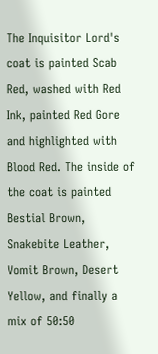The Inquisitor Lord's coat is painted Scab Red, washed with Red Ink, painted Red Gore and highlighted with Blood Red. The inside of the coat is painted Bestial Brown, Snakebite Leather, Vomit Brown, Desert Yellow, and finally a mix of 50:50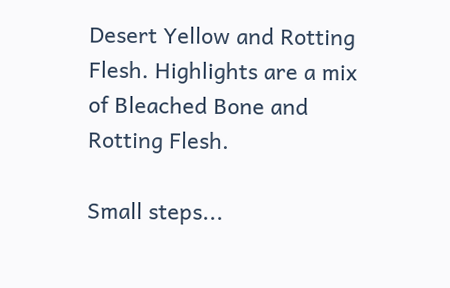Desert Yellow and Rotting Flesh. Highlights are a mix of Bleached Bone and Rotting Flesh.

Small steps...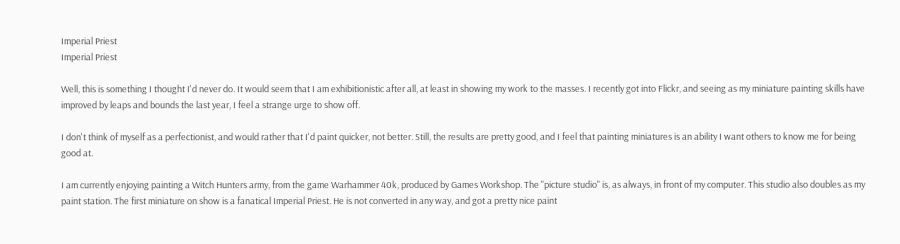Imperial Priest
Imperial Priest

Well, this is something I thought I'd never do. It would seem that I am exhibitionistic after all, at least in showing my work to the masses. I recently got into Flickr, and seeing as my miniature painting skills have improved by leaps and bounds the last year, I feel a strange urge to show off.

I don't think of myself as a perfectionist, and would rather that I'd paint quicker, not better. Still, the results are pretty good, and I feel that painting miniatures is an ability I want others to know me for being good at.

I am currently enjoying painting a Witch Hunters army, from the game Warhammer 40k, produced by Games Workshop. The "picture studio" is, as always, in front of my computer. This studio also doubles as my paint station. The first miniature on show is a fanatical Imperial Priest. He is not converted in any way, and got a pretty nice paint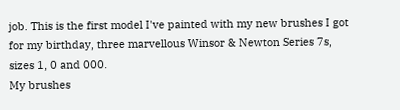job. This is the first model I've painted with my new brushes I got for my birthday, three marvellous Winsor & Newton Series 7s, sizes 1, 0 and 000.
My brushes